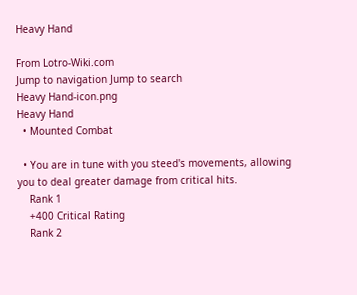Heavy Hand

From Lotro-Wiki.com
Jump to navigation Jump to search
Heavy Hand-icon.png
Heavy Hand
  • Mounted Combat

  • You are in tune with you steed's movements, allowing you to deal greater damage from critical hits.
    Rank 1
    +400 Critical Rating
    Rank 2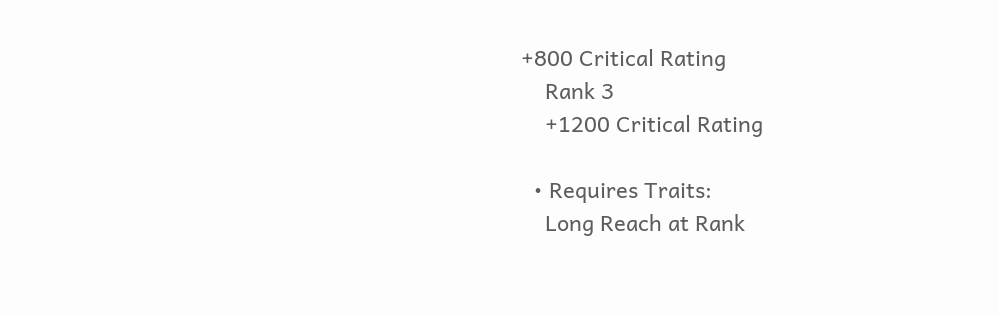+800 Critical Rating
    Rank 3
    +1200 Critical Rating

  • Requires Traits:
    Long Reach at Rank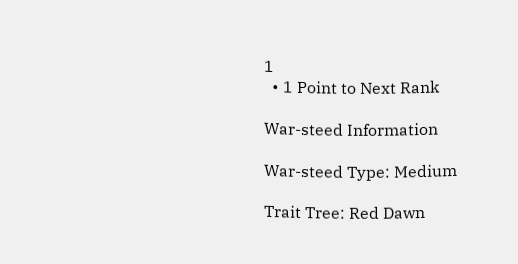1
  • 1 Point to Next Rank

War-steed Information

War-steed Type: Medium

Trait Tree: Red Dawn